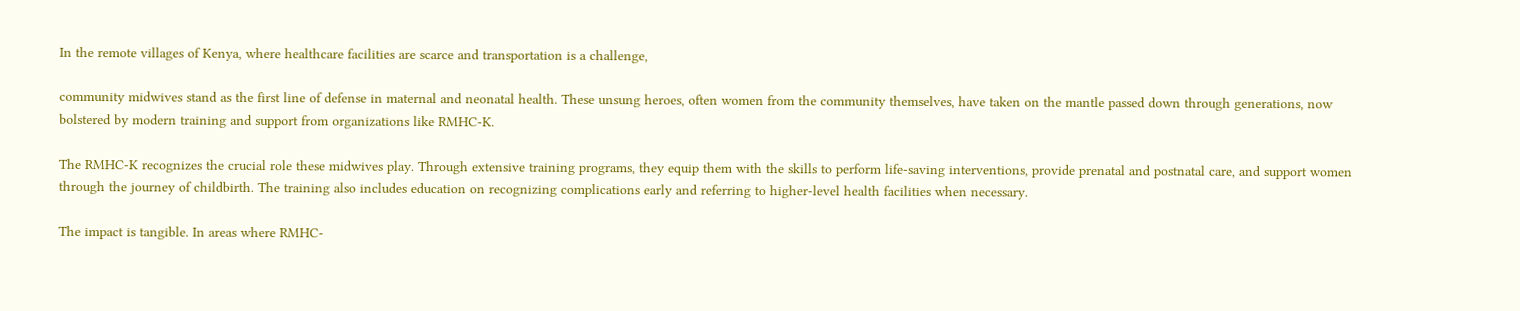In the remote villages of Kenya, where healthcare facilities are scarce and transportation is a challenge,

community midwives stand as the first line of defense in maternal and neonatal health. These unsung heroes, often women from the community themselves, have taken on the mantle passed down through generations, now bolstered by modern training and support from organizations like RMHC-K.

The RMHC-K recognizes the crucial role these midwives play. Through extensive training programs, they equip them with the skills to perform life-saving interventions, provide prenatal and postnatal care, and support women through the journey of childbirth. The training also includes education on recognizing complications early and referring to higher-level health facilities when necessary.

The impact is tangible. In areas where RMHC-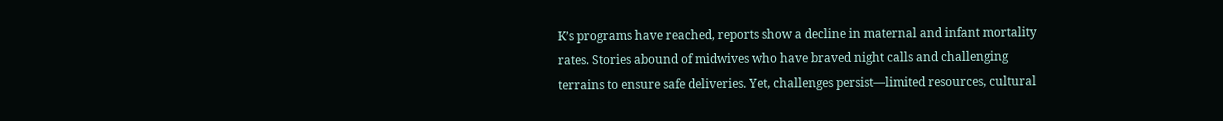K’s programs have reached, reports show a decline in maternal and infant mortality rates. Stories abound of midwives who have braved night calls and challenging terrains to ensure safe deliveries. Yet, challenges persist—limited resources, cultural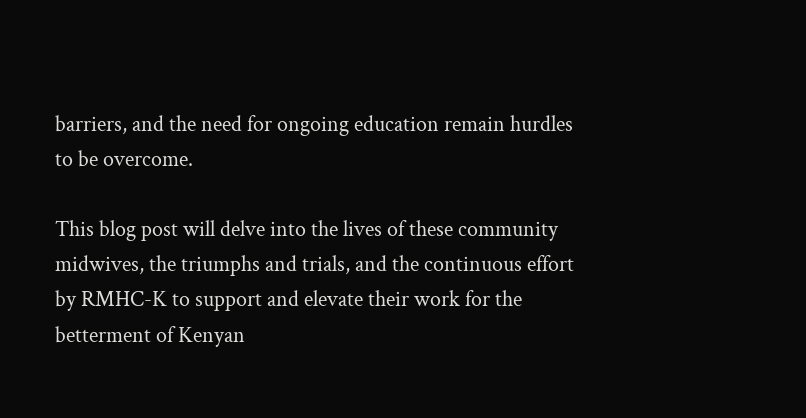barriers, and the need for ongoing education remain hurdles to be overcome.

This blog post will delve into the lives of these community midwives, the triumphs and trials, and the continuous effort by RMHC-K to support and elevate their work for the betterment of Kenyan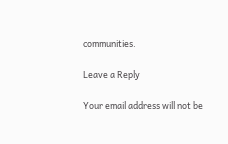communities.

Leave a Reply

Your email address will not be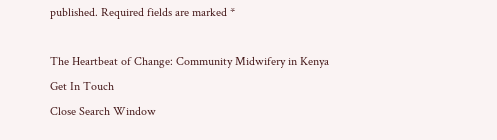published. Required fields are marked *

The Heartbeat of Change: Community Midwifery in Kenya
Get In Touch
Close Search Window